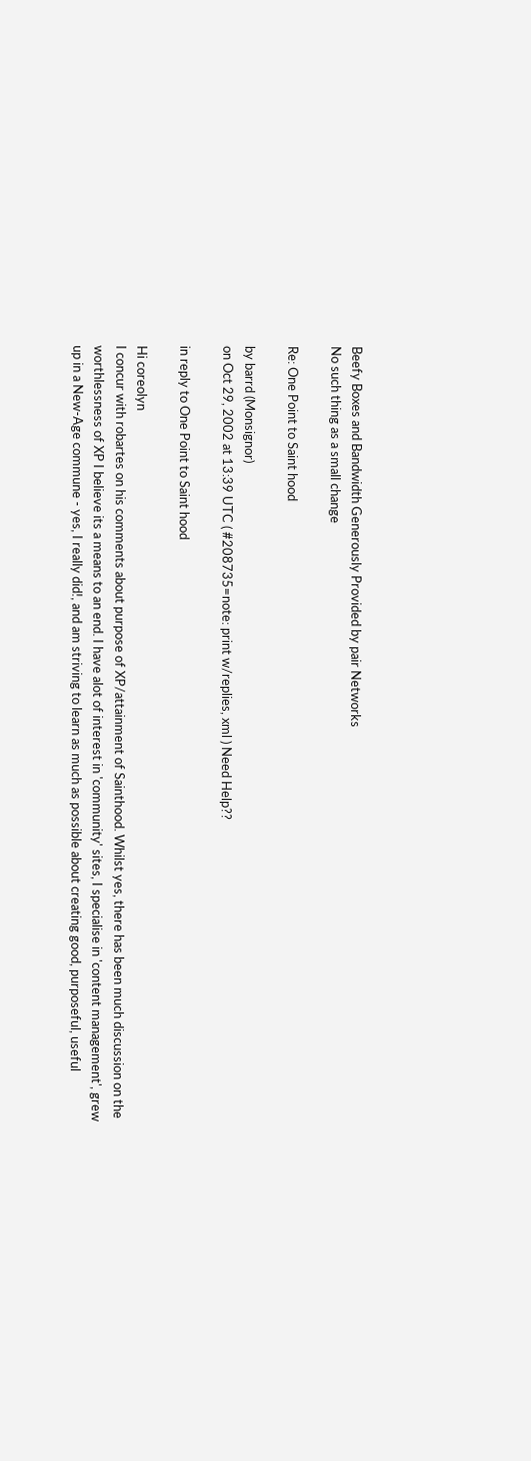Beefy Boxes and Bandwidth Generously Provided by pair Networks
No such thing as a small change

Re: One Point to Saint hood

by barrd (Monsignor)
on Oct 29, 2002 at 13:39 UTC ( #208735=note: print w/replies, xml ) Need Help??

in reply to One Point to Saint hood

Hi coreolyn
I concur with robartes on his comments about purpose of XP/attainment of Sainthood. Whilst yes, there has been much discussion on the worthlessness of XP I believe its a means to an end. I have alot of interest in 'community' sites, I specialise in 'content management', grew up in a New-Age commune - yes, I really did!, and am striving to learn as much as possible about creating good, purposeful, useful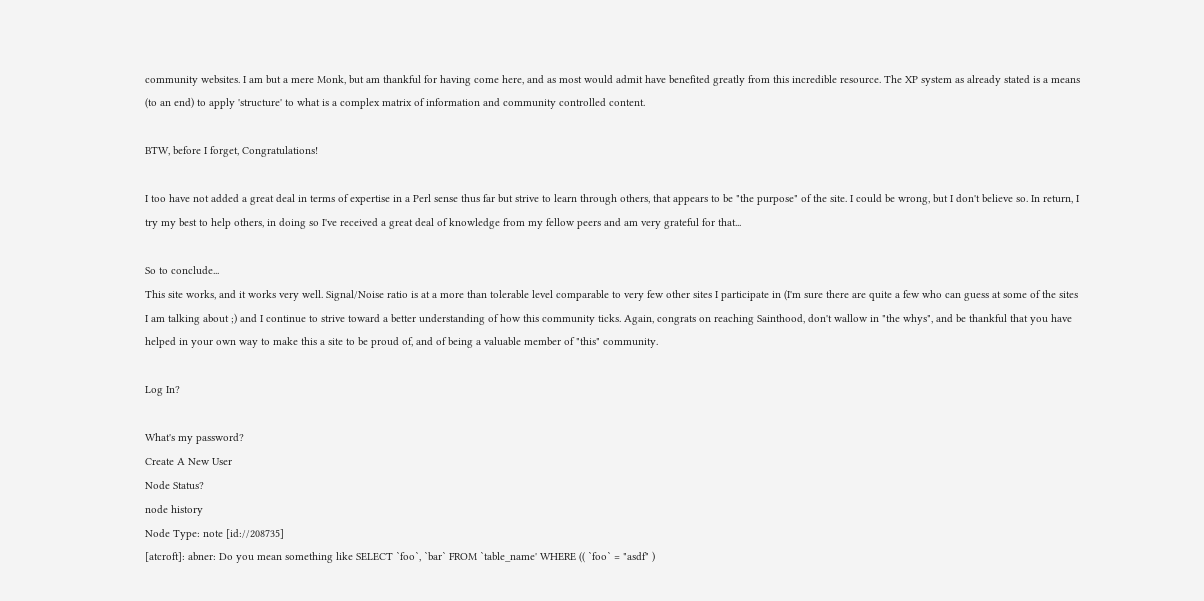community websites. I am but a mere Monk, but am thankful for having come here, and as most would admit have benefited greatly from this incredible resource. The XP system as already stated is a means (to an end) to apply 'structure' to what is a complex matrix of information and community controlled content.

BTW, before I forget, Congratulations!

I too have not added a great deal in terms of expertise in a Perl sense thus far but strive to learn through others, that appears to be "the purpose" of the site. I could be wrong, but I don't believe so. In return, I try my best to help others, in doing so I've received a great deal of knowledge from my fellow peers and am very grateful for that...

So to conclude...
This site works, and it works very well. Signal/Noise ratio is at a more than tolerable level comparable to very few other sites I participate in (I'm sure there are quite a few who can guess at some of the sites I am talking about ;) and I continue to strive toward a better understanding of how this community ticks. Again, congrats on reaching Sainthood, don't wallow in "the whys", and be thankful that you have helped in your own way to make this a site to be proud of, and of being a valuable member of "this" community.

Log In?

What's my password?
Create A New User
Node Status?
node history
Node Type: note [id://208735]
[atcroft]: abner: Do you mean something like SELECT `foo`, `bar` FROM `table_name' WHERE (( `foo` = "asdf" )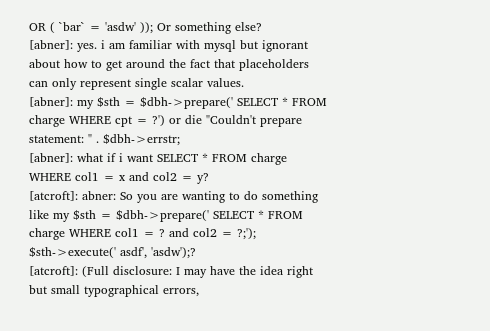OR ( `bar` = 'asdw' )); Or something else?
[abner]: yes. i am familiar with mysql but ignorant about how to get around the fact that placeholders can only represent single scalar values.
[abner]: my $sth = $dbh->prepare(' SELECT * FROM charge WHERE cpt = ?') or die "Couldn't prepare statement: " . $dbh->errstr;
[abner]: what if i want SELECT * FROM charge WHERE col1 = x and col2 = y?
[atcroft]: abner: So you are wanting to do something like my $sth = $dbh->prepare(' SELECT * FROM charge WHERE col1 = ? and col2 = ?;'); $sth->execute(' asdf', 'asdw');?
[atcroft]: (Full disclosure: I may have the idea right but small typographical errors,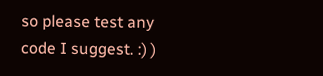so please test any code I suggest. :) )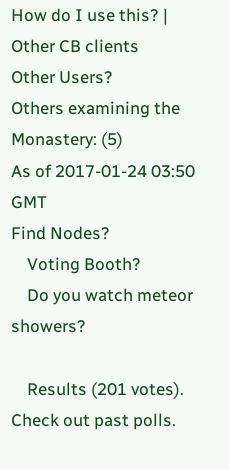How do I use this? | Other CB clients
Other Users?
Others examining the Monastery: (5)
As of 2017-01-24 03:50 GMT
Find Nodes?
    Voting Booth?
    Do you watch meteor showers?

    Results (201 votes). Check out past polls.